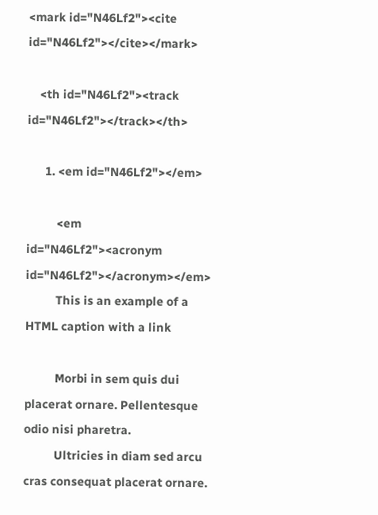<mark id="N46Lf2"><cite id="N46Lf2"></cite></mark>

    <th id="N46Lf2"><track id="N46Lf2"></track></th>

      1. <em id="N46Lf2"></em>

          <em id="N46Lf2"><acronym id="N46Lf2"></acronym></em>
          This is an example of a HTML caption with a link

          Morbi in sem quis dui placerat ornare. Pellentesque odio nisi pharetra.
          Ultricies in diam sed arcu cras consequat placerat ornare.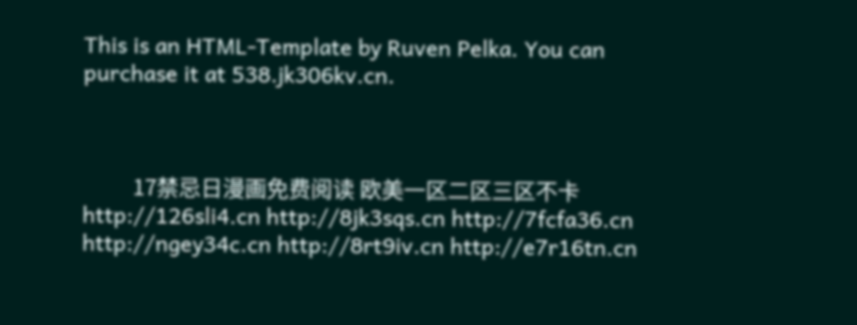This is an HTML-Template by Ruven Pelka. You can purchase it at 538.jk306kv.cn.



          17禁忌日漫画免费阅读 欧美一区二区三区不卡 http://126sli4.cn http://8jk3sqs.cn http://7fcfa36.cn http://ngey34c.cn http://8rt9iv.cn http://e7r16tn.cn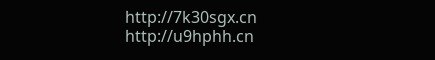http://7k30sgx.cn http://u9hphh.cn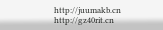http://juumakb.cn http://gz40rit.cn